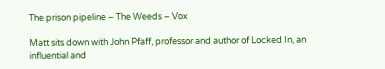The prison pipeline – The Weeds – Vox

Matt sits down with John Pfaff, professor and author of Locked In, an influential and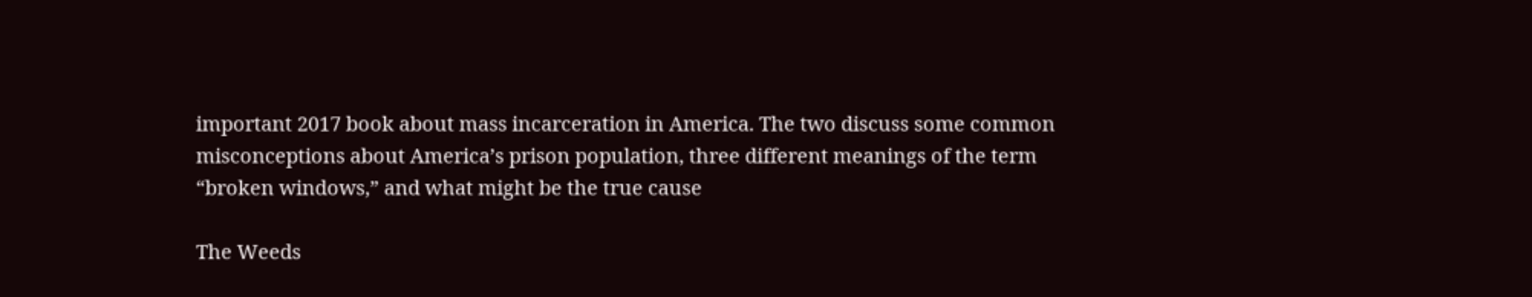important 2017 book about mass incarceration in America. The two discuss some common misconceptions about America’s prison population, three different meanings of the term “broken windows,” and what might be the true cause

The Weeds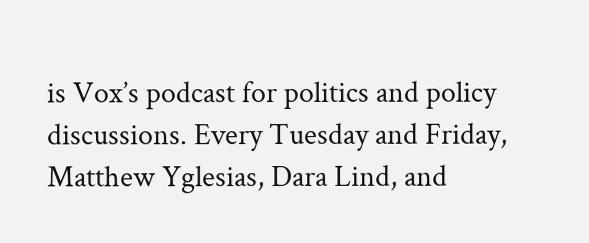is Vox’s podcast for politics and policy discussions. Every Tuesday and Friday, Matthew Yglesias, Dara Lind, and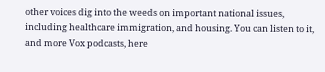other voices dig into the weeds on important national issues, including healthcare immigration, and housing. You can listen to it, and more Vox podcasts, here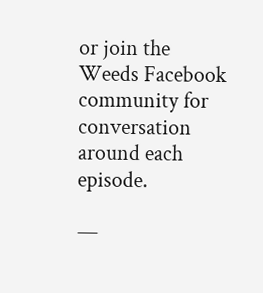or join the Weeds Facebook community for conversation around each episode.

—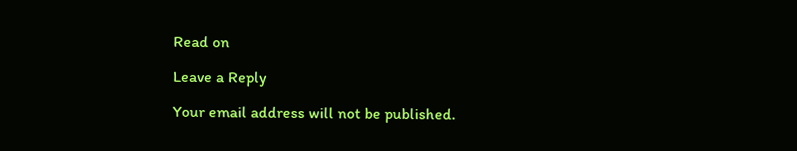Read on

Leave a Reply

Your email address will not be published.